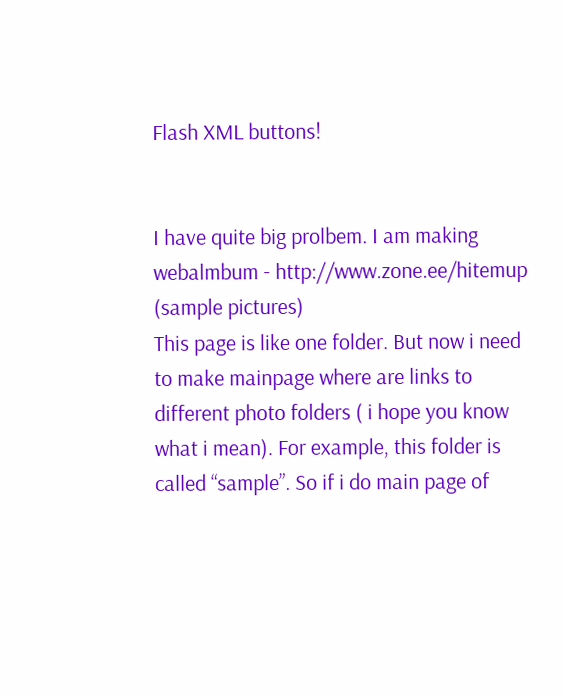Flash XML buttons!


I have quite big prolbem. I am making webalmbum - http://www.zone.ee/hitemup (sample pictures)
This page is like one folder. But now i need to make mainpage where are links to different photo folders ( i hope you know what i mean). For example, this folder is called “sample”. So if i do main page of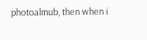photoalmub, then when i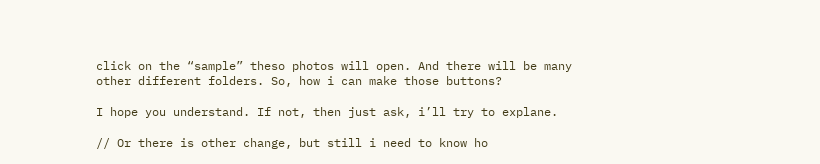click on the “sample” theso photos will open. And there will be many other different folders. So, how i can make those buttons?

I hope you understand. If not, then just ask, i’ll try to explane.

// Or there is other change, but still i need to know ho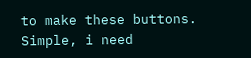to make these buttons. Simple, i need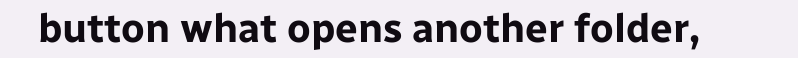button what opens another folder,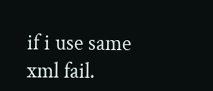if i use same xml fail.